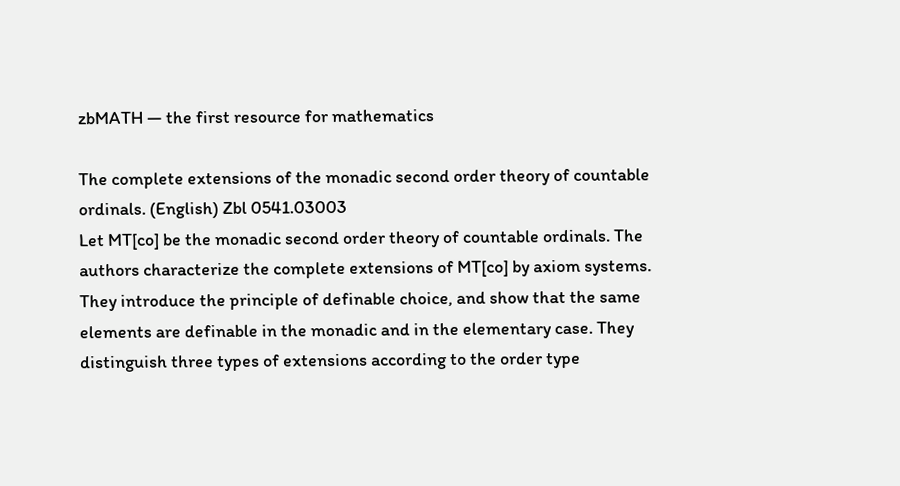zbMATH — the first resource for mathematics

The complete extensions of the monadic second order theory of countable ordinals. (English) Zbl 0541.03003
Let MT[co] be the monadic second order theory of countable ordinals. The authors characterize the complete extensions of MT[co] by axiom systems. They introduce the principle of definable choice, and show that the same elements are definable in the monadic and in the elementary case. They distinguish three types of extensions according to the order type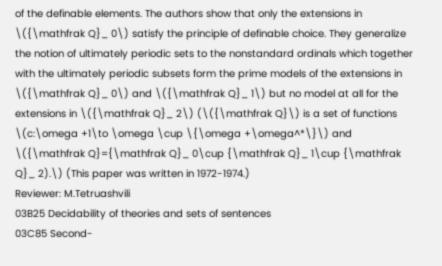of the definable elements. The authors show that only the extensions in \({\mathfrak Q}_ 0\) satisfy the principle of definable choice. They generalize the notion of ultimately periodic sets to the nonstandard ordinals which together with the ultimately periodic subsets form the prime models of the extensions in \({\mathfrak Q}_ 0\) and \({\mathfrak Q}_ 1\) but no model at all for the extensions in \({\mathfrak Q}_ 2\) (\({\mathfrak Q}\) is a set of functions \(c:\omega +1\to \omega \cup \{\omega +\omega^*\}\) and \({\mathfrak Q}={\mathfrak Q}_ 0\cup {\mathfrak Q}_ 1\cup {\mathfrak Q}_ 2).\) (This paper was written in 1972-1974.)
Reviewer: M.Tetruashvili
03B25 Decidability of theories and sets of sentences
03C85 Second-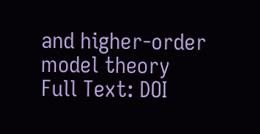and higher-order model theory
Full Text: DOI